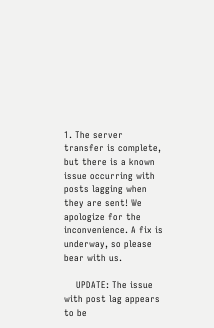1. The server transfer is complete, but there is a known issue occurring with posts lagging when they are sent! We apologize for the inconvenience. A fix is underway, so please bear with us.

    UPDATE: The issue with post lag appears to be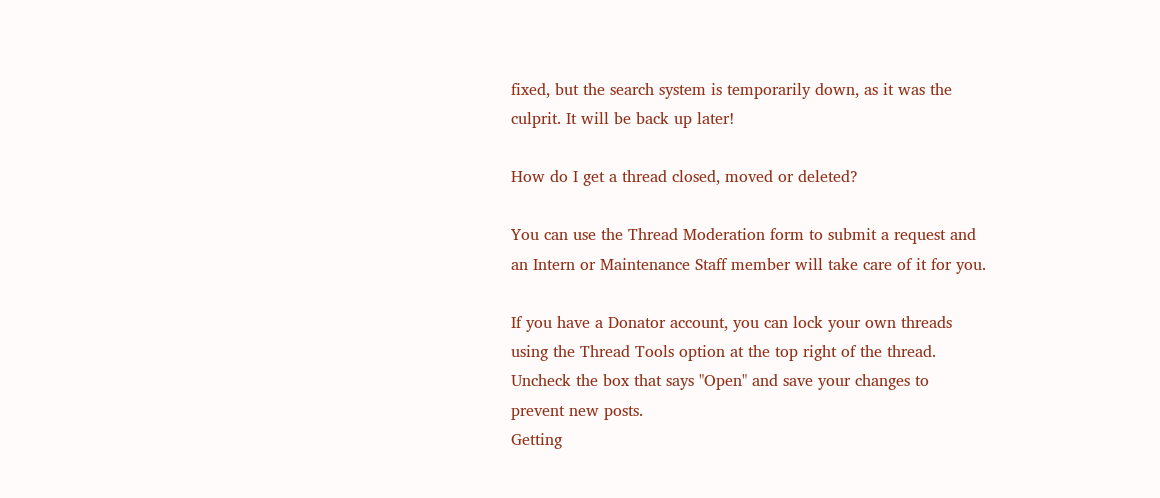fixed, but the search system is temporarily down, as it was the culprit. It will be back up later!

How do I get a thread closed, moved or deleted?

You can use the Thread Moderation form to submit a request and an Intern or Maintenance Staff member will take care of it for you.

If you have a Donator account, you can lock your own threads using the Thread Tools option at the top right of the thread. Uncheck the box that says "Open" and save your changes to prevent new posts.
Getting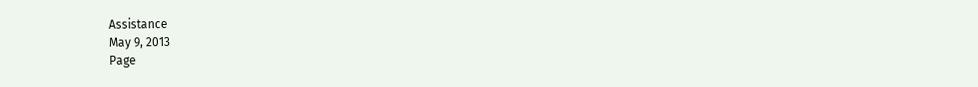Assistance
May 9, 2013
Page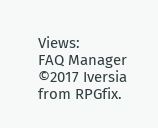Views:
FAQ Manager ©2017 Iversia from RPGfix.